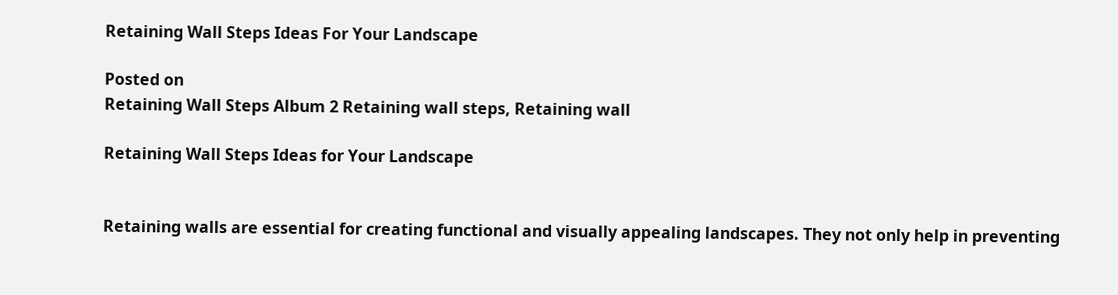Retaining Wall Steps Ideas For Your Landscape

Posted on
Retaining Wall Steps Album 2 Retaining wall steps, Retaining wall

Retaining Wall Steps Ideas for Your Landscape


Retaining walls are essential for creating functional and visually appealing landscapes. They not only help in preventing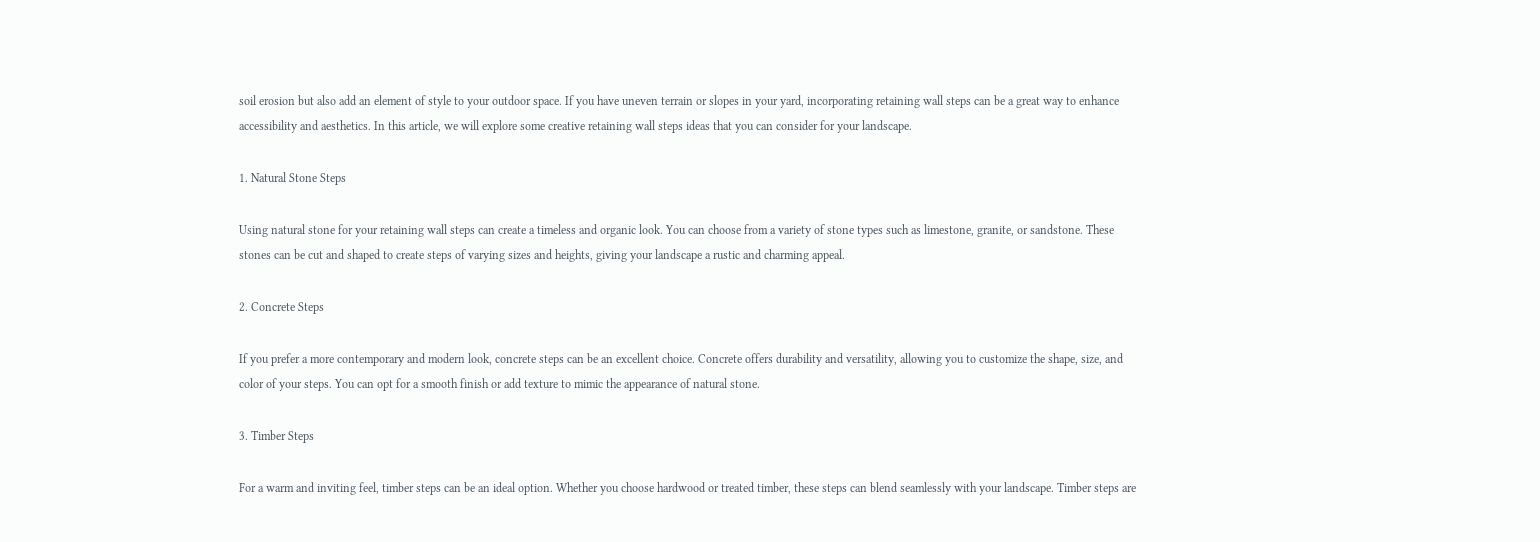soil erosion but also add an element of style to your outdoor space. If you have uneven terrain or slopes in your yard, incorporating retaining wall steps can be a great way to enhance accessibility and aesthetics. In this article, we will explore some creative retaining wall steps ideas that you can consider for your landscape.

1. Natural Stone Steps

Using natural stone for your retaining wall steps can create a timeless and organic look. You can choose from a variety of stone types such as limestone, granite, or sandstone. These stones can be cut and shaped to create steps of varying sizes and heights, giving your landscape a rustic and charming appeal.

2. Concrete Steps

If you prefer a more contemporary and modern look, concrete steps can be an excellent choice. Concrete offers durability and versatility, allowing you to customize the shape, size, and color of your steps. You can opt for a smooth finish or add texture to mimic the appearance of natural stone.

3. Timber Steps

For a warm and inviting feel, timber steps can be an ideal option. Whether you choose hardwood or treated timber, these steps can blend seamlessly with your landscape. Timber steps are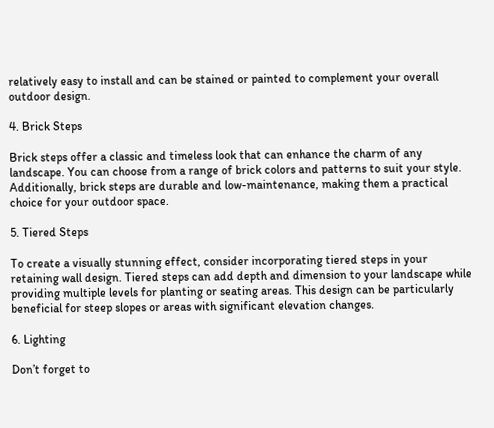relatively easy to install and can be stained or painted to complement your overall outdoor design.

4. Brick Steps

Brick steps offer a classic and timeless look that can enhance the charm of any landscape. You can choose from a range of brick colors and patterns to suit your style. Additionally, brick steps are durable and low-maintenance, making them a practical choice for your outdoor space.

5. Tiered Steps

To create a visually stunning effect, consider incorporating tiered steps in your retaining wall design. Tiered steps can add depth and dimension to your landscape while providing multiple levels for planting or seating areas. This design can be particularly beneficial for steep slopes or areas with significant elevation changes.

6. Lighting

Don’t forget to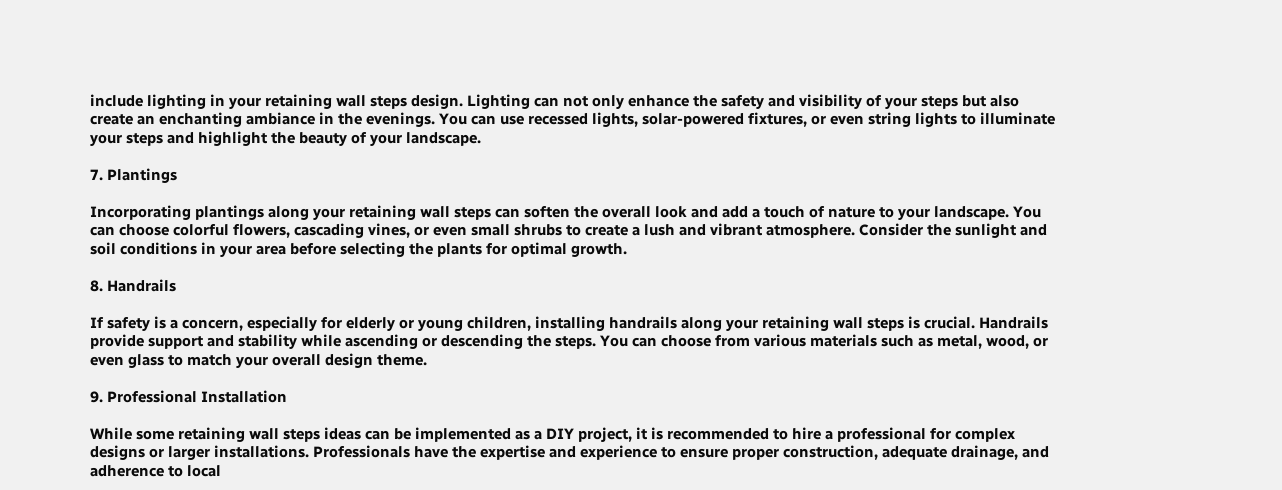include lighting in your retaining wall steps design. Lighting can not only enhance the safety and visibility of your steps but also create an enchanting ambiance in the evenings. You can use recessed lights, solar-powered fixtures, or even string lights to illuminate your steps and highlight the beauty of your landscape.

7. Plantings

Incorporating plantings along your retaining wall steps can soften the overall look and add a touch of nature to your landscape. You can choose colorful flowers, cascading vines, or even small shrubs to create a lush and vibrant atmosphere. Consider the sunlight and soil conditions in your area before selecting the plants for optimal growth.

8. Handrails

If safety is a concern, especially for elderly or young children, installing handrails along your retaining wall steps is crucial. Handrails provide support and stability while ascending or descending the steps. You can choose from various materials such as metal, wood, or even glass to match your overall design theme.

9. Professional Installation

While some retaining wall steps ideas can be implemented as a DIY project, it is recommended to hire a professional for complex designs or larger installations. Professionals have the expertise and experience to ensure proper construction, adequate drainage, and adherence to local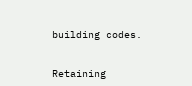building codes.


Retaining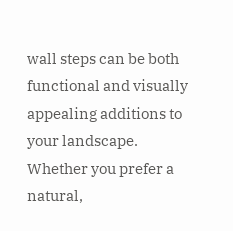wall steps can be both functional and visually appealing additions to your landscape. Whether you prefer a natural,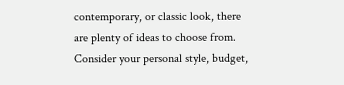contemporary, or classic look, there are plenty of ideas to choose from. Consider your personal style, budget,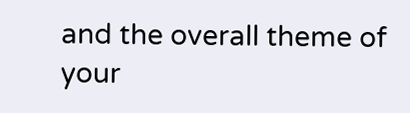and the overall theme of your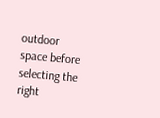outdoor space before selecting the right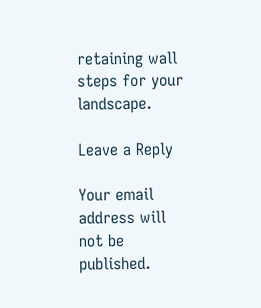retaining wall steps for your landscape.

Leave a Reply

Your email address will not be published.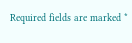Required fields are marked *